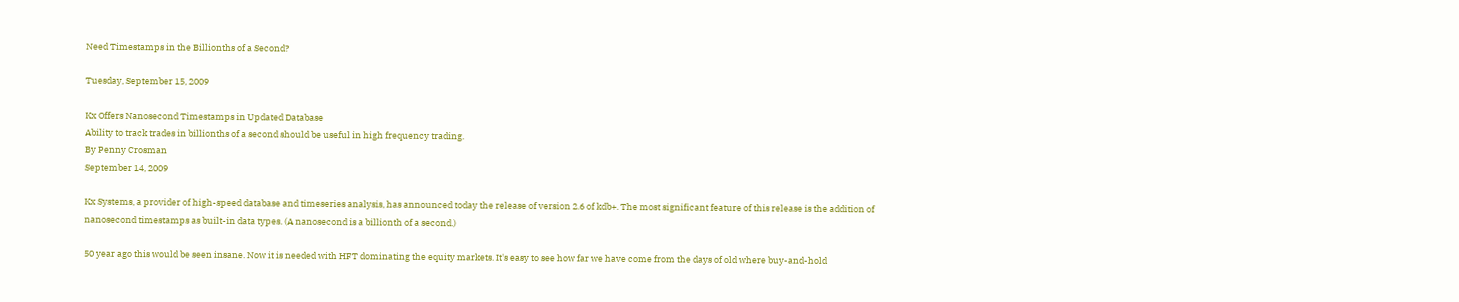Need Timestamps in the Billionths of a Second?

Tuesday, September 15, 2009

Kx Offers Nanosecond Timestamps in Updated Database
Ability to track trades in billionths of a second should be useful in high frequency trading.
By Penny Crosman
September 14, 2009

Kx Systems, a provider of high-speed database and timeseries analysis, has announced today the release of version 2.6 of kdb+. The most significant feature of this release is the addition of nanosecond timestamps as built-in data types. (A nanosecond is a billionth of a second.)

50 year ago this would be seen insane. Now it is needed with HFT dominating the equity markets. It's easy to see how far we have come from the days of old where buy-and-hold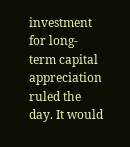investment for long-term capital appreciation ruled the day. It would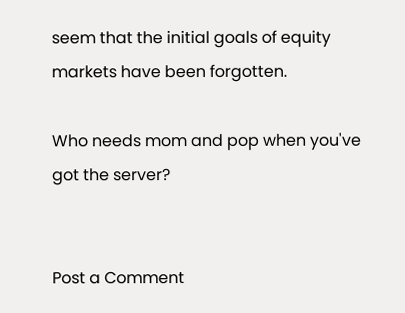seem that the initial goals of equity markets have been forgotten.

Who needs mom and pop when you've got the server?


Post a Comment